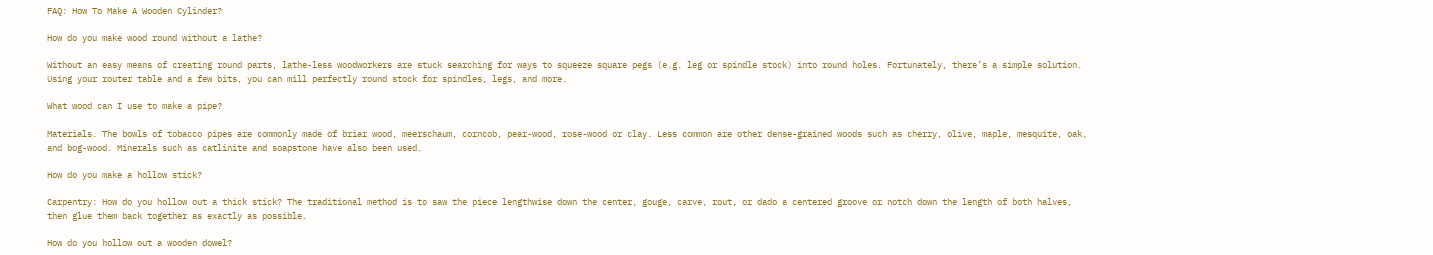FAQ: How To Make A Wooden Cylinder?

How do you make wood round without a lathe?

Without an easy means of creating round parts, lathe-less woodworkers are stuck searching for ways to squeeze square pegs (e.g. leg or spindle stock) into round holes. Fortunately, there’s a simple solution. Using your router table and a few bits, you can mill perfectly round stock for spindles, legs, and more.

What wood can I use to make a pipe?

Materials. The bowls of tobacco pipes are commonly made of briar wood, meerschaum, corncob, pear-wood, rose-wood or clay. Less common are other dense-grained woods such as cherry, olive, maple, mesquite, oak, and bog-wood. Minerals such as catlinite and soapstone have also been used.

How do you make a hollow stick?

Carpentry: How do you hollow out a thick stick? The traditional method is to saw the piece lengthwise down the center, gouge, carve, rout, or dado a centered groove or notch down the length of both halves, then glue them back together as exactly as possible.

How do you hollow out a wooden dowel?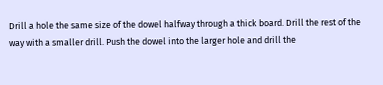Drill a hole the same size of the dowel halfway through a thick board. Drill the rest of the way with a smaller drill. Push the dowel into the larger hole and drill the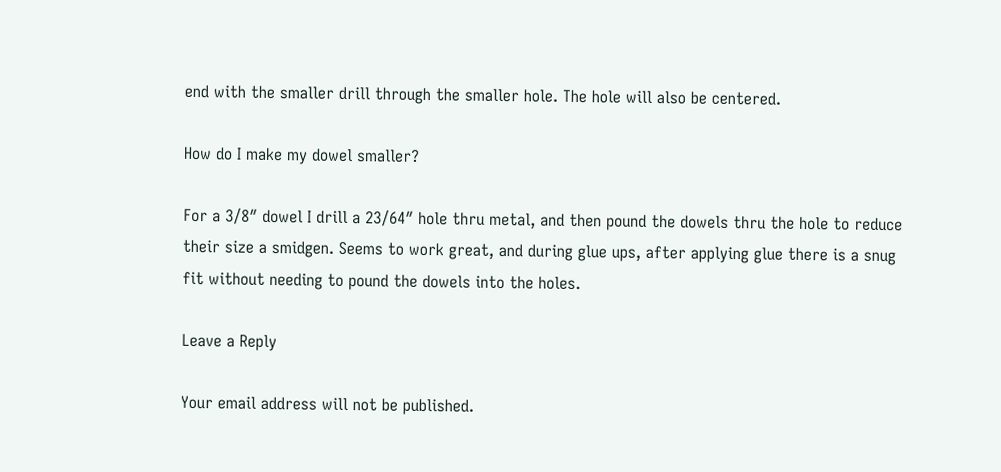end with the smaller drill through the smaller hole. The hole will also be centered.

How do I make my dowel smaller?

For a 3/8″ dowel I drill a 23/64″ hole thru metal, and then pound the dowels thru the hole to reduce their size a smidgen. Seems to work great, and during glue ups, after applying glue there is a snug fit without needing to pound the dowels into the holes.

Leave a Reply

Your email address will not be published.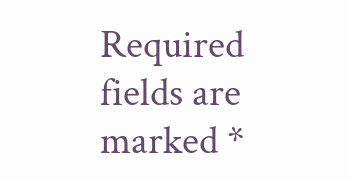Required fields are marked *